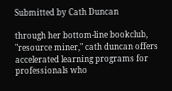Submitted by Cath Duncan

through her bottom-line bookclub, "resource miner," cath duncan offers accelerated learning programs for professionals who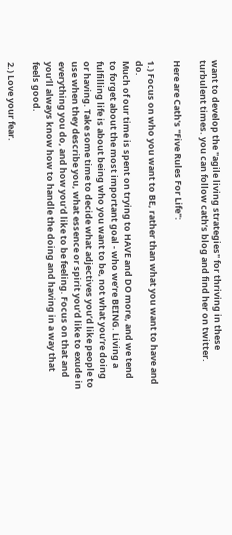want to develop the "agile living strategies" for thriving in these turbulent times. you can follow cath’s blog and find her on twitter.

Here are Cath's "Five Rules For Life":

1.) Focus on who you want to BE, rather than what you want to have and do.
Much of our time is spent on trying to HAVE and DO more, and we tend to forget about the most important goal - who we’re BEING. Living a fulfilling life is about being who you want to be, not what you’re doing or having. Take some time to decide what adjectives you’d like people to use when they describe you, what essence or spirit you’d like to exude in everything you do, and how you’d like to be feeling. Focus on that and you’ll always know how to handle the doing and having in a way that feels good.

2.) Love your fear.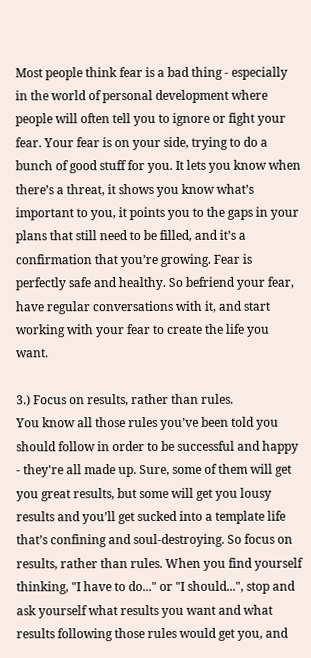Most people think fear is a bad thing - especially in the world of personal development where people will often tell you to ignore or fight your fear. Your fear is on your side, trying to do a bunch of good stuff for you. It lets you know when there’s a threat, it shows you know what’s important to you, it points you to the gaps in your plans that still need to be filled, and it’s a confirmation that you’re growing. Fear is perfectly safe and healthy. So befriend your fear, have regular conversations with it, and start working with your fear to create the life you want.

3.) Focus on results, rather than rules.
You know all those rules you’ve been told you should follow in order to be successful and happy - they're all made up. Sure, some of them will get you great results, but some will get you lousy results and you’ll get sucked into a template life that’s confining and soul-destroying. So focus on results, rather than rules. When you find yourself thinking, "I have to do..." or "I should...", stop and ask yourself what results you want and what results following those rules would get you, and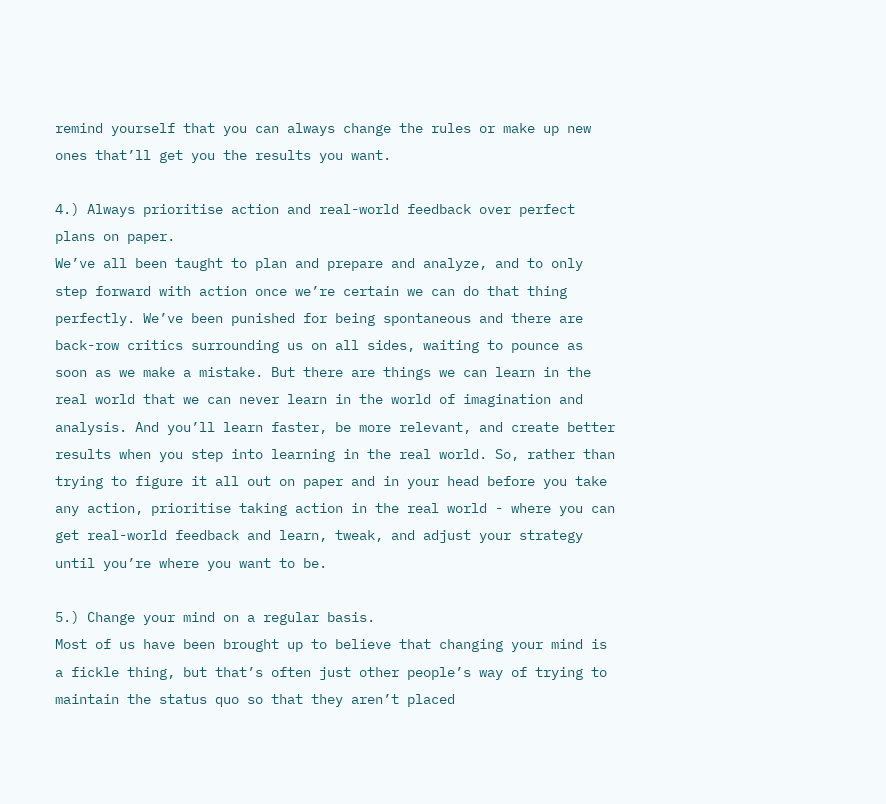remind yourself that you can always change the rules or make up new ones that’ll get you the results you want.

4.) Always prioritise action and real-world feedback over perfect plans on paper.
We’ve all been taught to plan and prepare and analyze, and to only step forward with action once we’re certain we can do that thing perfectly. We’ve been punished for being spontaneous and there are back-row critics surrounding us on all sides, waiting to pounce as soon as we make a mistake. But there are things we can learn in the real world that we can never learn in the world of imagination and analysis. And you’ll learn faster, be more relevant, and create better results when you step into learning in the real world. So, rather than trying to figure it all out on paper and in your head before you take any action, prioritise taking action in the real world - where you can get real-world feedback and learn, tweak, and adjust your strategy until you’re where you want to be.

5.) Change your mind on a regular basis.
Most of us have been brought up to believe that changing your mind is a fickle thing, but that’s often just other people’s way of trying to maintain the status quo so that they aren’t placed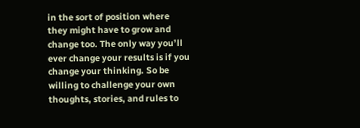in the sort of position where they might have to grow and change too. The only way you’ll ever change your results is if you change your thinking. So be willing to challenge your own thoughts, stories, and rules to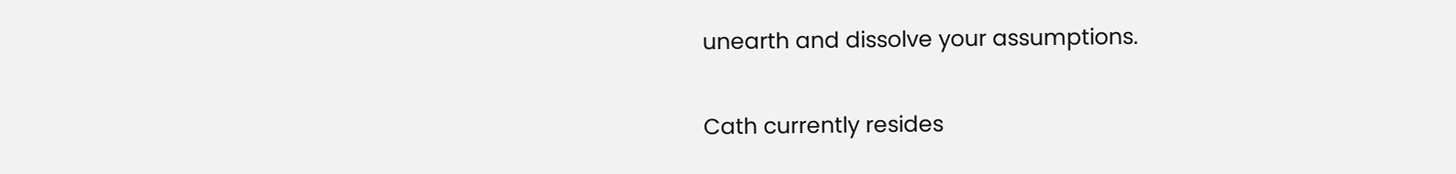unearth and dissolve your assumptions.

Cath currently resides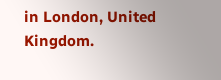in London, United Kingdom.